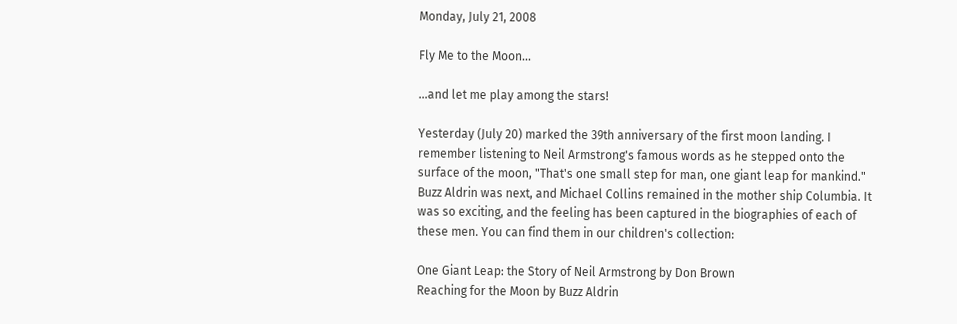Monday, July 21, 2008

Fly Me to the Moon...

...and let me play among the stars!

Yesterday (July 20) marked the 39th anniversary of the first moon landing. I remember listening to Neil Armstrong's famous words as he stepped onto the surface of the moon, "That's one small step for man, one giant leap for mankind." Buzz Aldrin was next, and Michael Collins remained in the mother ship Columbia. It was so exciting, and the feeling has been captured in the biographies of each of these men. You can find them in our children's collection:

One Giant Leap: the Story of Neil Armstrong by Don Brown
Reaching for the Moon by Buzz Aldrin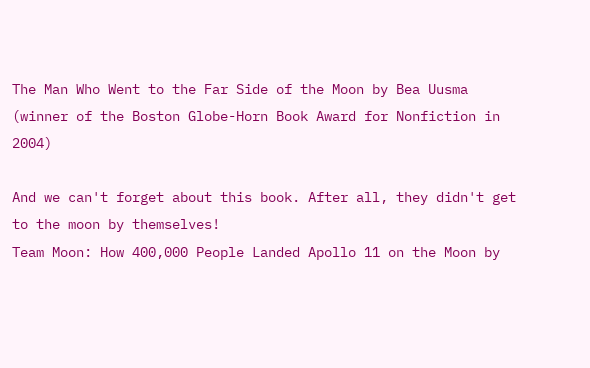The Man Who Went to the Far Side of the Moon by Bea Uusma (winner of the Boston Globe-Horn Book Award for Nonfiction in 2004)

And we can't forget about this book. After all, they didn't get to the moon by themselves!
Team Moon: How 400,000 People Landed Apollo 11 on the Moon by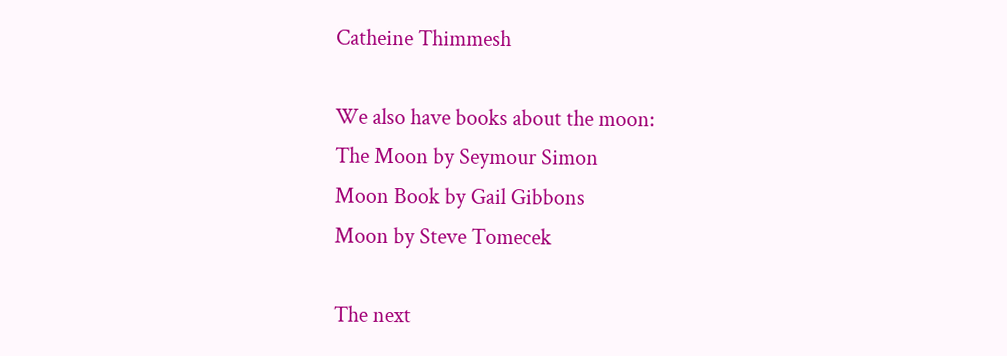Catheine Thimmesh

We also have books about the moon:
The Moon by Seymour Simon
Moon Book by Gail Gibbons
Moon by Steve Tomecek

The next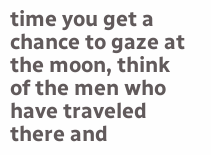time you get a chance to gaze at the moon, think of the men who have traveled there and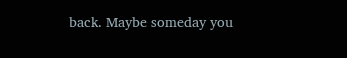back. Maybe someday you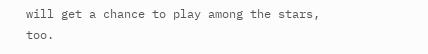will get a chance to play among the stars, too.